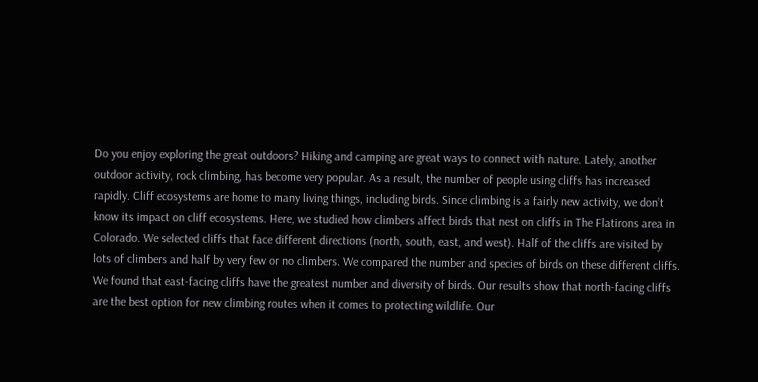Do you enjoy exploring the great outdoors? Hiking and camping are great ways to connect with nature. Lately, another outdoor activity, rock climbing, has become very popular. As a result, the number of people using cliffs has increased rapidly. Cliff ecosystems are home to many living things, including birds. Since climbing is a fairly new activity, we don’t know its impact on cliff ecosystems. Here, we studied how climbers affect birds that nest on cliffs in The Flatirons area in Colorado. We selected cliffs that face different directions (north, south, east, and west). Half of the cliffs are visited by lots of climbers and half by very few or no climbers. We compared the number and species of birds on these different cliffs. We found that east-facing cliffs have the greatest number and diversity of birds. Our results show that north-facing cliffs are the best option for new climbing routes when it comes to protecting wildlife. Our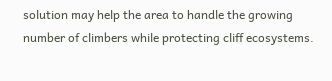solution may help the area to handle the growing number of climbers while protecting cliff ecosystems.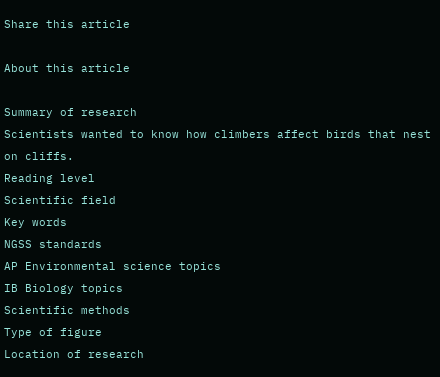Share this article

About this article

Summary of research
Scientists wanted to know how climbers affect birds that nest on cliffs.
Reading level
Scientific field
Key words
NGSS standards
AP Environmental science topics
IB Biology topics
Scientific methods
Type of figure
Location of research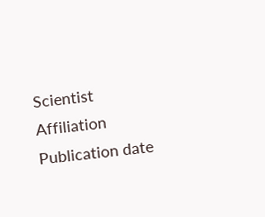Scientist Affiliation
Publication date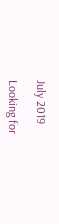July 2019

Looking for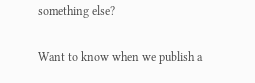something else?

Want to know when we publish a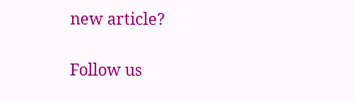new article?

Follow us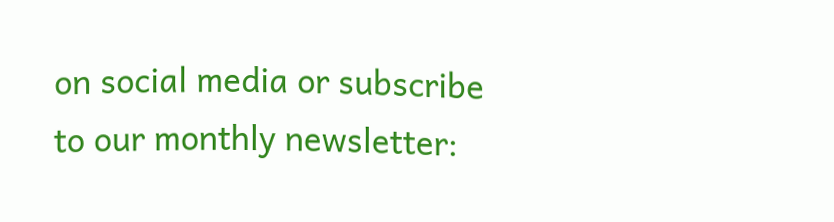on social media or subscribe to our monthly newsletter: